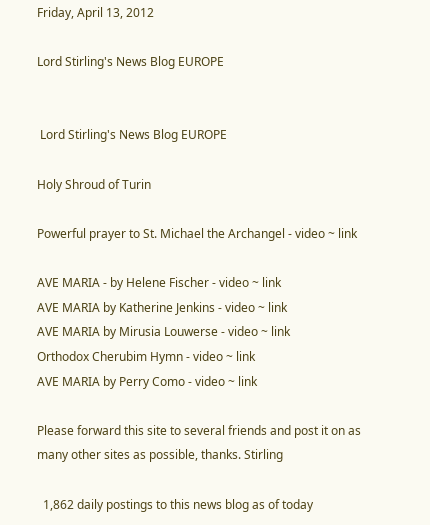Friday, April 13, 2012

Lord Stirling's News Blog EUROPE


 Lord Stirling's News Blog EUROPE

Holy Shroud of Turin

Powerful prayer to St. Michael the Archangel - video ~ link

AVE MARIA - by Helene Fischer - video ~ link
AVE MARIA by Katherine Jenkins - video ~ link
AVE MARIA by Mirusia Louwerse - video ~ link
Orthodox Cherubim Hymn - video ~ link
AVE MARIA by Perry Como - video ~ link

Please forward this site to several friends and post it on as many other sites as possible, thanks. Stirling

  1,862 daily postings to this news blog as of today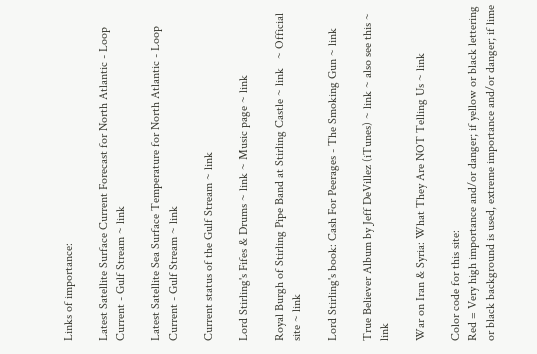Links of importance:

Latest Satellite Surface Current Forecast for North Atlantic - Loop Current - Gulf Stream ~ link

Latest Satellite Sea Surface Temperature for North Atlantic - Loop Current - Gulf Stream ~ link

Current status of the Gulf Stream ~ link

Lord Stirling's Fifes & Drums ~ link ~ Music page ~ link

Royal Burgh of Stirling Pipe Band at Stirling Castle ~ link   ~ Official site ~ link

Lord Stirling's book: Cash For Peerages - The Smoking Gun ~ link

True Believer Album by Jeff DeVillez (iTunes) ~ link ~ also see this ~ link

War on Iran & Syria: What They Are NOT Telling Us ~ link

Color code for this site:
Red = Very high importance and/or danger; if yellow or black lettering or black background is used, extreme importance and/or danger; if lime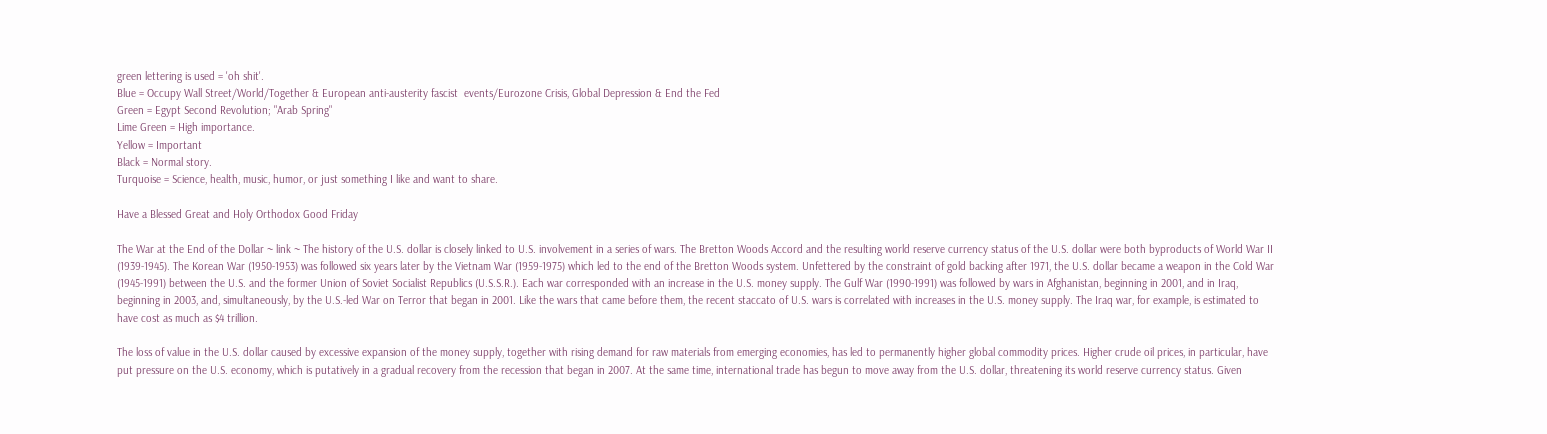green lettering is used = 'oh shit'.
Blue = Occupy Wall Street/World/Together & European anti-austerity fascist  events/Eurozone Crisis, Global Depression & End the Fed
Green = Egypt Second Revolution; "Arab Spring"
Lime Green = High importance.
Yellow = Important
Black = Normal story.
Turquoise = Science, health, music, humor, or just something I like and want to share.

Have a Blessed Great and Holy Orthodox Good Friday

The War at the End of the Dollar ~ link ~ The history of the U.S. dollar is closely linked to U.S. involvement in a series of wars. The Bretton Woods Accord and the resulting world reserve currency status of the U.S. dollar were both byproducts of World War II (1939-1945). The Korean War (1950-1953) was followed six years later by the Vietnam War (1959-1975) which led to the end of the Bretton Woods system. Unfettered by the constraint of gold backing after 1971, the U.S. dollar became a weapon in the Cold War (1945-1991) between the U.S. and the former Union of Soviet Socialist Republics (U.S.S.R.). Each war corresponded with an increase in the U.S. money supply. The Gulf War (1990-1991) was followed by wars in Afghanistan, beginning in 2001, and in Iraq, beginning in 2003, and, simultaneously, by the U.S.-led War on Terror that began in 2001. Like the wars that came before them, the recent staccato of U.S. wars is correlated with increases in the U.S. money supply. The Iraq war, for example, is estimated to have cost as much as $4 trillion.

The loss of value in the U.S. dollar caused by excessive expansion of the money supply, together with rising demand for raw materials from emerging economies, has led to permanently higher global commodity prices. Higher crude oil prices, in particular, have put pressure on the U.S. economy, which is putatively in a gradual recovery from the recession that began in 2007. At the same time, international trade has begun to move away from the U.S. dollar, threatening its world reserve currency status. Given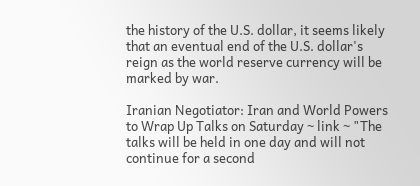the history of the U.S. dollar, it seems likely that an eventual end of the U.S. dollar's reign as the world reserve currency will be marked by war.

Iranian Negotiator: Iran and World Powers to Wrap Up Talks on Saturday ~ link ~ "The talks will be held in one day and will not continue for a second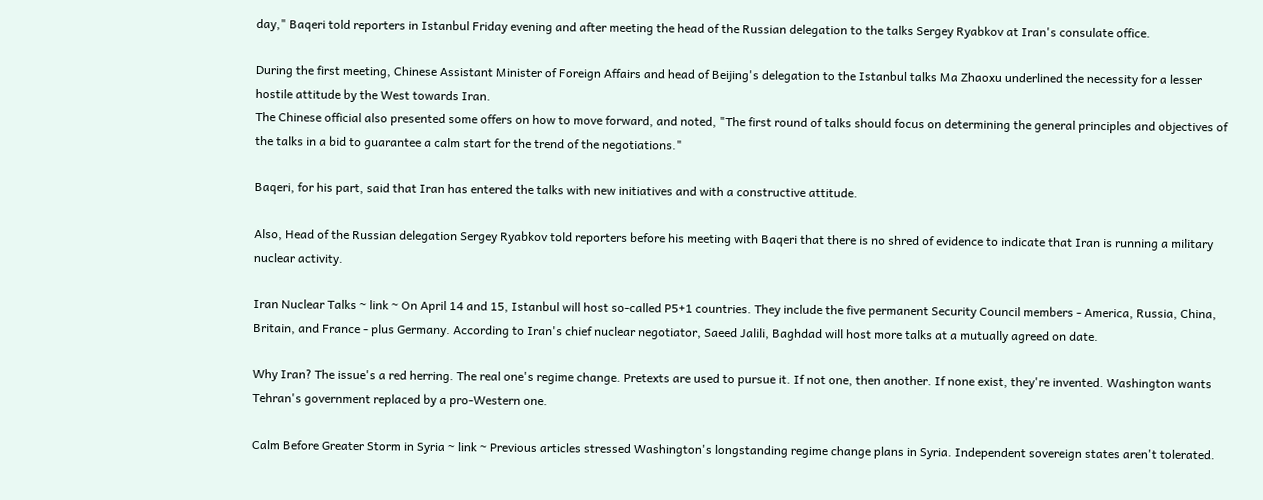day," Baqeri told reporters in Istanbul Friday evening and after meeting the head of the Russian delegation to the talks Sergey Ryabkov at Iran's consulate office.

During the first meeting, Chinese Assistant Minister of Foreign Affairs and head of Beijing's delegation to the Istanbul talks Ma Zhaoxu underlined the necessity for a lesser hostile attitude by the West towards Iran.
The Chinese official also presented some offers on how to move forward, and noted, "The first round of talks should focus on determining the general principles and objectives of the talks in a bid to guarantee a calm start for the trend of the negotiations."

Baqeri, for his part, said that Iran has entered the talks with new initiatives and with a constructive attitude.

Also, Head of the Russian delegation Sergey Ryabkov told reporters before his meeting with Baqeri that there is no shred of evidence to indicate that Iran is running a military nuclear activity.

Iran Nuclear Talks ~ link ~ On April 14 and 15, Istanbul will host so-called P5+1 countries. They include the five permanent Security Council members - America, Russia, China, Britain, and France - plus Germany. According to Iran's chief nuclear negotiator, Saeed Jalili, Baghdad will host more talks at a mutually agreed on date.

Why Iran? The issue's a red herring. The real one's regime change. Pretexts are used to pursue it. If not one, then another. If none exist, they're invented. Washington wants Tehran's government replaced by a pro-Western one.

Calm Before Greater Storm in Syria ~ link ~ Previous articles stressed Washington's longstanding regime change plans in Syria. Independent sovereign states aren't tolerated.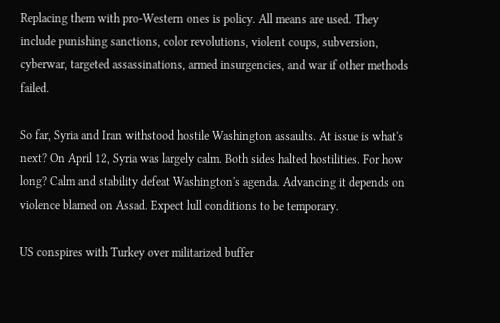Replacing them with pro-Western ones is policy. All means are used. They include punishing sanctions, color revolutions, violent coups, subversion, cyberwar, targeted assassinations, armed insurgencies, and war if other methods failed.

So far, Syria and Iran withstood hostile Washington assaults. At issue is what's next? On April 12, Syria was largely calm. Both sides halted hostilities. For how long? Calm and stability defeat Washington's agenda. Advancing it depends on violence blamed on Assad. Expect lull conditions to be temporary.

US conspires with Turkey over militarized buffer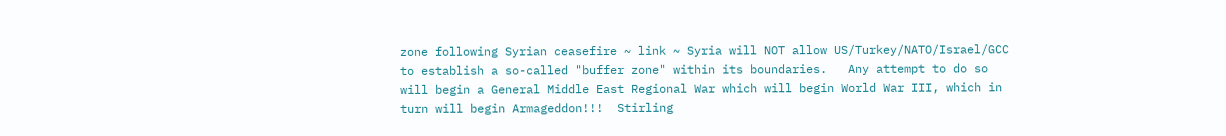zone following Syrian ceasefire ~ link ~ Syria will NOT allow US/Turkey/NATO/Israel/GCC to establish a so-called "buffer zone" within its boundaries.   Any attempt to do so will begin a General Middle East Regional War which will begin World War III, which in turn will begin Armageddon!!!  Stirling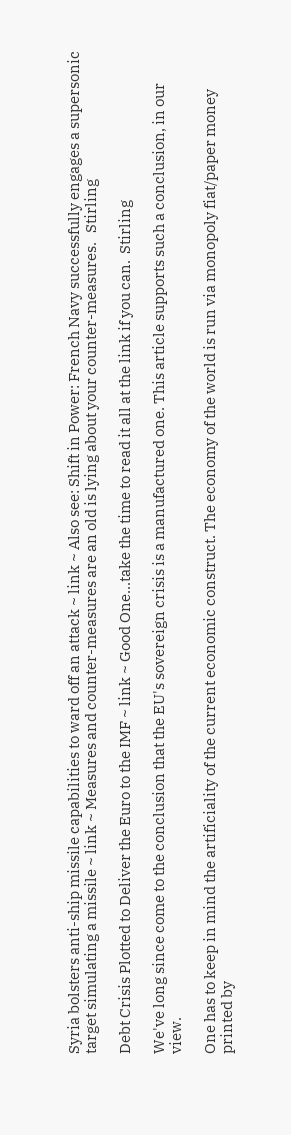Syria bolsters anti-ship missile capabilities to ward off an attack ~ link ~ Also see: Shift in Power: French Navy successfully engages a supersonic target simulating a missile ~ link ~ Measures and counter-measures are an old is lying about your counter-measures.   Stirling

Debt Crisis Plotted to Deliver the Euro to the IMF ~ link ~ Good One...take the time to read it all at the link if you can.  Stirling

We've long since come to the conclusion that the EU's sovereign crisis is a manufactured one. This article supports such a conclusion, in our view.

One has to keep in mind the artificiality of the current economic construct. The economy of the world is run via monopoly fiat/paper money printed by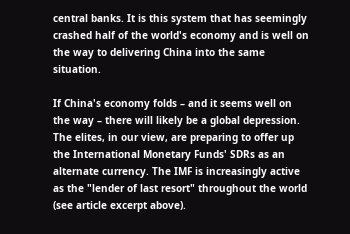central banks. It is this system that has seemingly crashed half of the world's economy and is well on the way to delivering China into the same situation.

If China's economy folds – and it seems well on the way – there will likely be a global depression. The elites, in our view, are preparing to offer up the International Monetary Funds' SDRs as an alternate currency. The IMF is increasingly active as the "lender of last resort" throughout the world (see article excerpt above).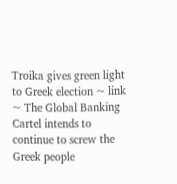Troika gives green light to Greek election ~ link ~ The Global Banking Cartel intends to continue to screw the Greek people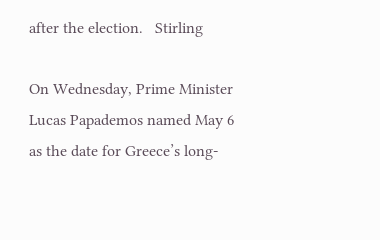after the election.   Stirling

On Wednesday, Prime Minister Lucas Papademos named May 6 as the date for Greece’s long-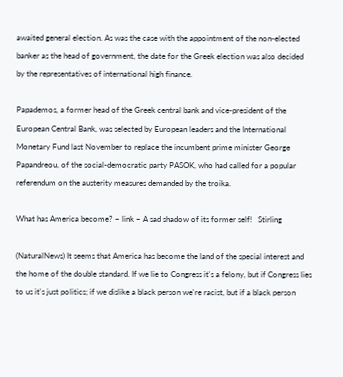awaited general election. As was the case with the appointment of the non-elected banker as the head of government, the date for the Greek election was also decided by the representatives of international high finance.

Papademos, a former head of the Greek central bank and vice-president of the European Central Bank, was selected by European leaders and the International Monetary Fund last November to replace the incumbent prime minister George Papandreou, of the social-democratic party PASOK, who had called for a popular referendum on the austerity measures demanded by the troika.

What has America become? ~ link ~ A sad shadow of its former self!   Stirling

(NaturalNews) It seems that America has become the land of the special interest and the home of the double standard. If we lie to Congress it's a felony, but if Congress lies to us it's just politics; if we dislike a black person we're racist, but if a black person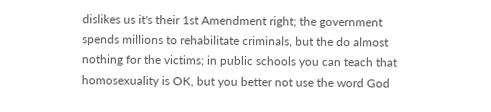dislikes us it's their 1st Amendment right; the government spends millions to rehabilitate criminals, but the do almost nothing for the victims; in public schools you can teach that homosexuality is OK, but you better not use the word God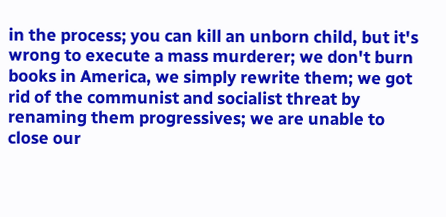in the process; you can kill an unborn child, but it's wrong to execute a mass murderer; we don't burn books in America, we simply rewrite them; we got rid of the communist and socialist threat by renaming them progressives; we are unable to close our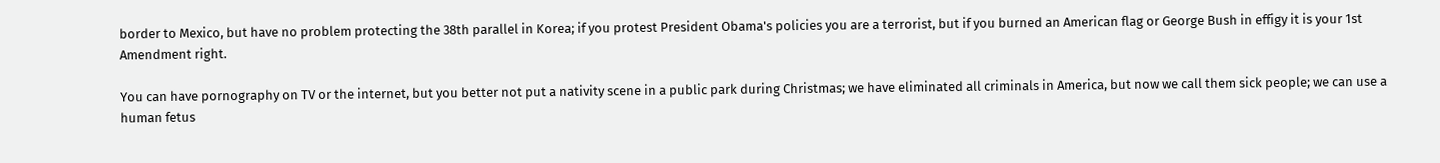border to Mexico, but have no problem protecting the 38th parallel in Korea; if you protest President Obama's policies you are a terrorist, but if you burned an American flag or George Bush in effigy it is your 1st Amendment right.

You can have pornography on TV or the internet, but you better not put a nativity scene in a public park during Christmas; we have eliminated all criminals in America, but now we call them sick people; we can use a human fetus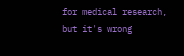for medical research, but it's wrong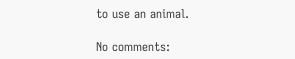to use an animal.

No comments: